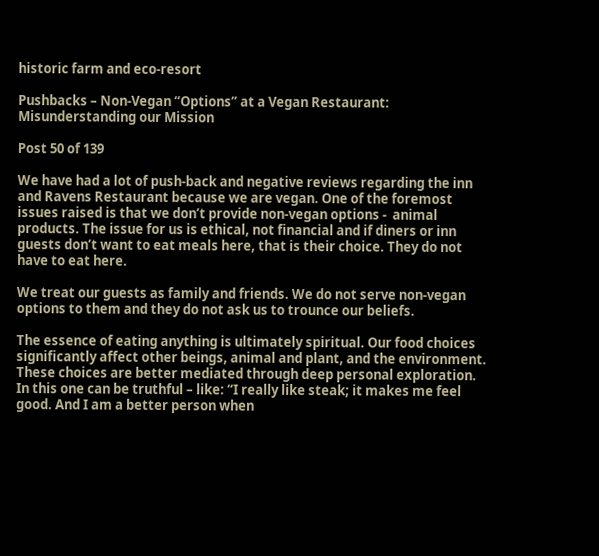historic farm and eco-resort

Pushbacks – Non-Vegan “Options” at a Vegan Restaurant: Misunderstanding our Mission

Post 50 of 139

We have had a lot of push-back and negative reviews regarding the inn and Ravens Restaurant because we are vegan. One of the foremost issues raised is that we don’t provide non-vegan options -  animal products. The issue for us is ethical, not financial and if diners or inn guests don’t want to eat meals here, that is their choice. They do not have to eat here.

We treat our guests as family and friends. We do not serve non-vegan options to them and they do not ask us to trounce our beliefs.

The essence of eating anything is ultimately spiritual. Our food choices significantly affect other beings, animal and plant, and the environment. These choices are better mediated through deep personal exploration. In this one can be truthful – like: “I really like steak; it makes me feel good. And I am a better person when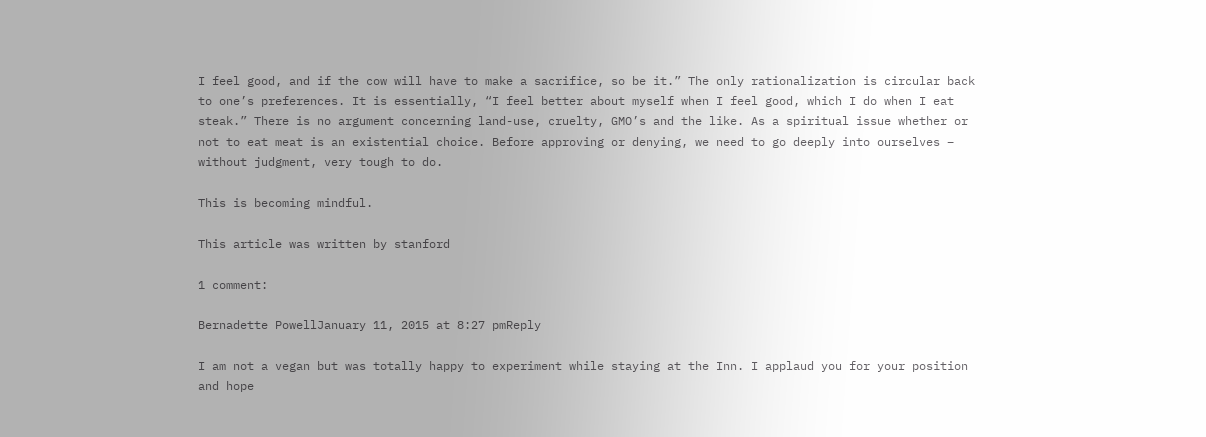I feel good, and if the cow will have to make a sacrifice, so be it.” The only rationalization is circular back to one’s preferences. It is essentially, “I feel better about myself when I feel good, which I do when I eat steak.” There is no argument concerning land-use, cruelty, GMO’s and the like. As a spiritual issue whether or not to eat meat is an existential choice. Before approving or denying, we need to go deeply into ourselves – without judgment, very tough to do.

This is becoming mindful.

This article was written by stanford

1 comment:

Bernadette PowellJanuary 11, 2015 at 8:27 pmReply

I am not a vegan but was totally happy to experiment while staying at the Inn. I applaud you for your position and hope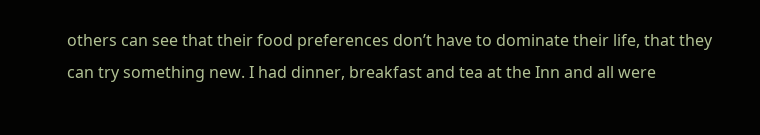others can see that their food preferences don’t have to dominate their life, that they can try something new. I had dinner, breakfast and tea at the Inn and all were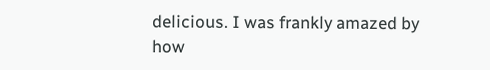delicious. I was frankly amazed by how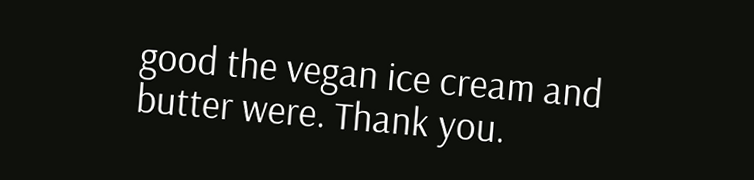good the vegan ice cream and butter were. Thank you.